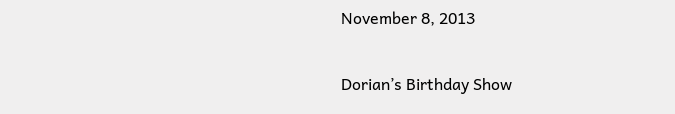November 8, 2013

Dorian’s Birthday Show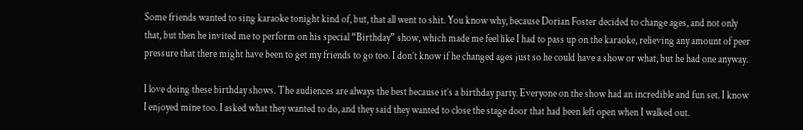Some friends wanted to sing karaoke tonight kind of, but, that all went to shit. You know why, because Dorian Foster decided to change ages, and not only that, but then he invited me to perform on his special “Birthday” show, which made me feel like I had to pass up on the karaoke, relieving any amount of peer pressure that there might have been to get my friends to go too. I don’t know if he changed ages just so he could have a show or what, but he had one anyway.

I love doing these birthday shows. The audiences are always the best because it’s a birthday party. Everyone on the show had an incredible and fun set. I know I enjoyed mine too. I asked what they wanted to do, and they said they wanted to close the stage door that had been left open when I walked out.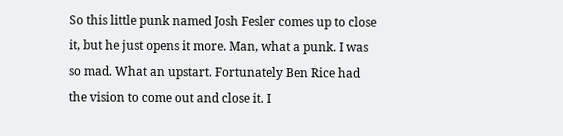So this little punk named Josh Fesler comes up to close it, but he just opens it more. Man, what a punk. I was so mad. What an upstart. Fortunately Ben Rice had the vision to come out and close it. I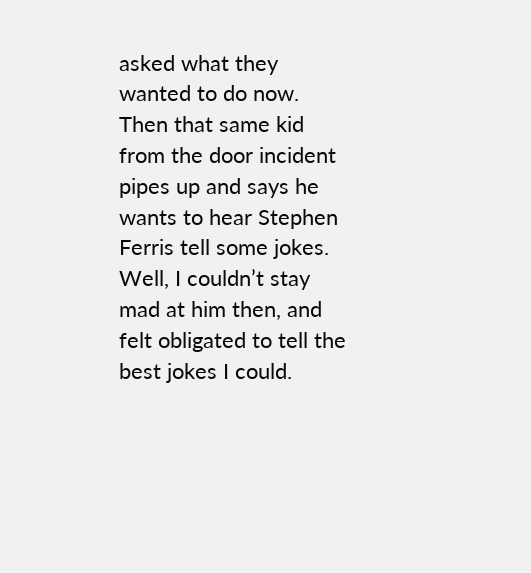asked what they wanted to do now. Then that same kid from the door incident pipes up and says he wants to hear Stephen Ferris tell some jokes. Well, I couldn’t stay mad at him then, and felt obligated to tell the best jokes I could.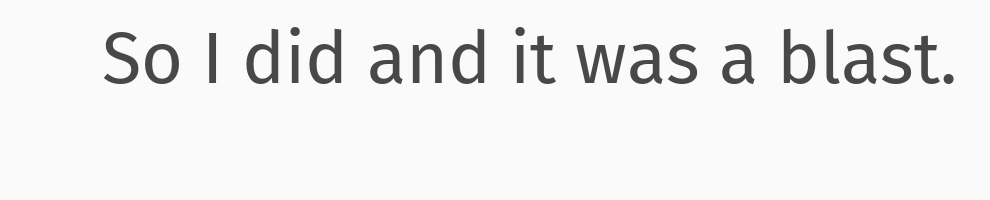So I did and it was a blast.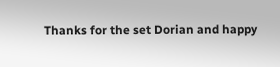Thanks for the set Dorian and happy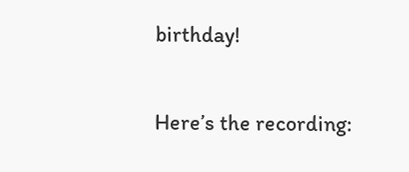birthday!

Here’s the recording: